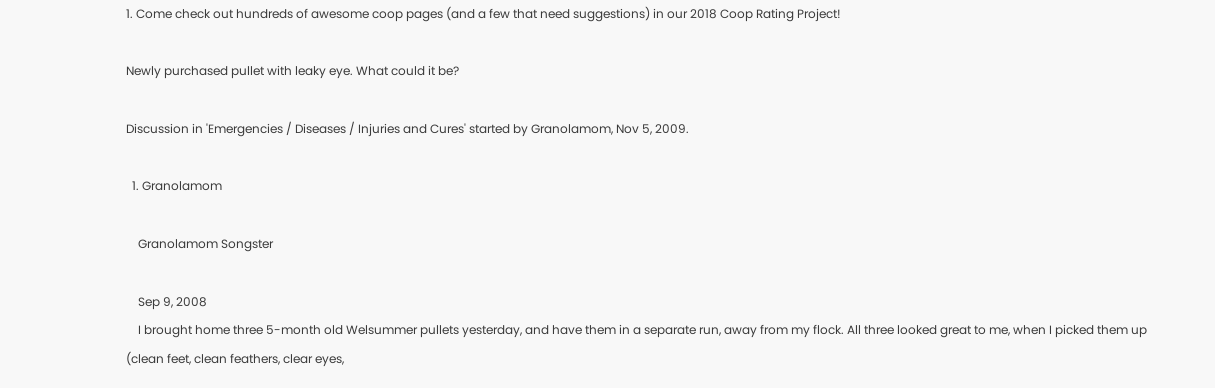1. Come check out hundreds of awesome coop pages (and a few that need suggestions) in our 2018 Coop Rating Project!

Newly purchased pullet with leaky eye. What could it be?

Discussion in 'Emergencies / Diseases / Injuries and Cures' started by Granolamom, Nov 5, 2009.

  1. Granolamom

    Granolamom Songster

    Sep 9, 2008
    I brought home three 5-month old Welsummer pullets yesterday, and have them in a separate run, away from my flock. All three looked great to me, when I picked them up (clean feet, clean feathers, clear eyes,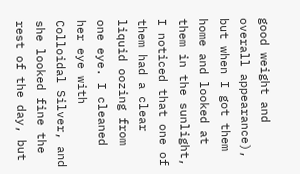good weight and overall appearance), but when I got them home and looked at them in the sunlight, I noticed that one of them had a clear liquid oozing from one eye. I cleaned her eye with Colloidal Silver, and she looked fine the rest of the day, but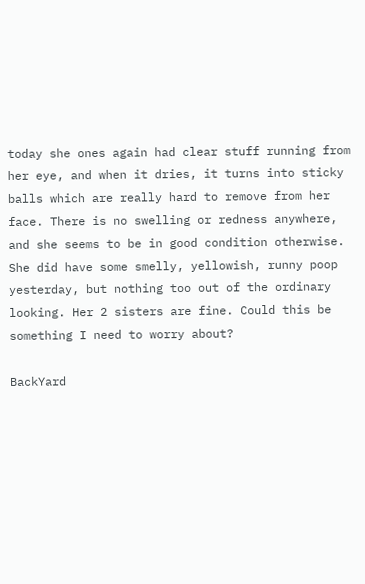today she ones again had clear stuff running from her eye, and when it dries, it turns into sticky balls which are really hard to remove from her face. There is no swelling or redness anywhere, and she seems to be in good condition otherwise. She did have some smelly, yellowish, runny poop yesterday, but nothing too out of the ordinary looking. Her 2 sisters are fine. Could this be something I need to worry about?

BackYard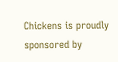Chickens is proudly sponsored by